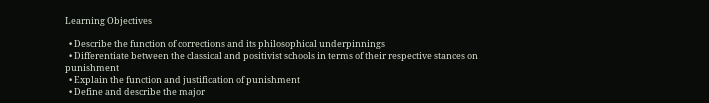Learning Objectives

  • Describe the function of corrections and its philosophical underpinnings
  • Differentiate between the classical and positivist schools in terms of their respective stances on punishment
  • Explain the function and justification of punishment
  • Define and describe the major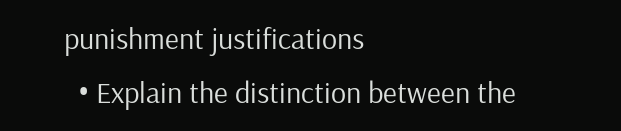punishment justifications
  • Explain the distinction between the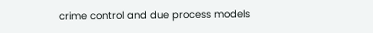crime control and due process models